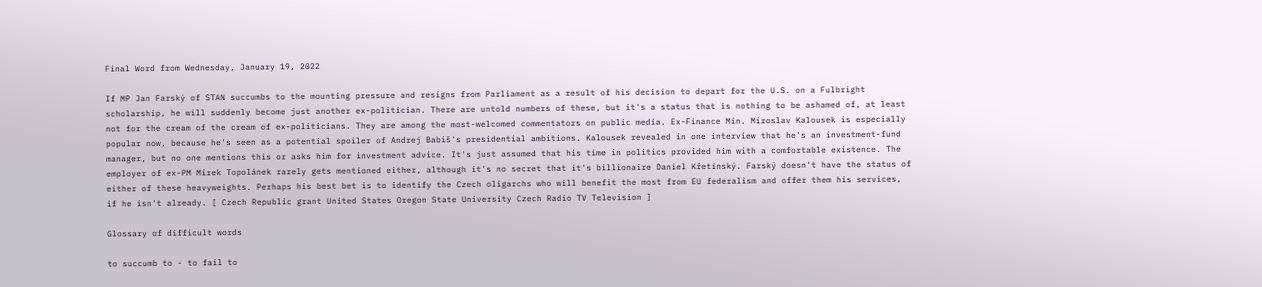Final Word from Wednesday, January 19, 2022

If MP Jan Farský of STAN succumbs to the mounting pressure and resigns from Parliament as a result of his decision to depart for the U.S. on a Fulbright scholarship, he will suddenly become just another ex-politician. There are untold numbers of these, but it's a status that is nothing to be ashamed of, at least not for the cream of the cream of ex-politicians. They are among the most-welcomed commentators on public media. Ex-Finance Min. Miroslav Kalousek is especially popular now, because he's seen as a potential spoiler of Andrej Babiš's presidential ambitions. Kalousek revealed in one interview that he's an investment-fund manager, but no one mentions this or asks him for investment advice. It's just assumed that his time in politics provided him with a comfortable existence. The employer of ex-PM Mirek Topolánek rarely gets mentioned either, although it's no secret that it's billionaire Daniel Křetínský. Farský doesn't have the status of either of these heavyweights. Perhaps his best bet is to identify the Czech oligarchs who will benefit the most from EU federalism and offer them his services, if he isn't already. [ Czech Republic grant United States Oregon State University Czech Radio TV Television ]

Glossary of difficult words

to succumb to - to fail to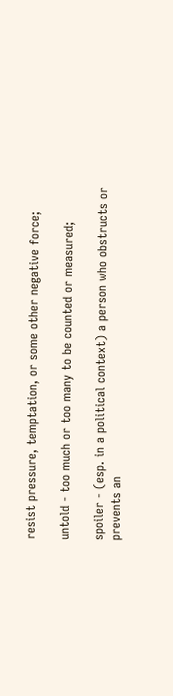resist pressure, temptation, or some other negative force;

untold - too much or too many to be counted or measured;

spoiler - (esp. in a political context) a person who obstructs or prevents an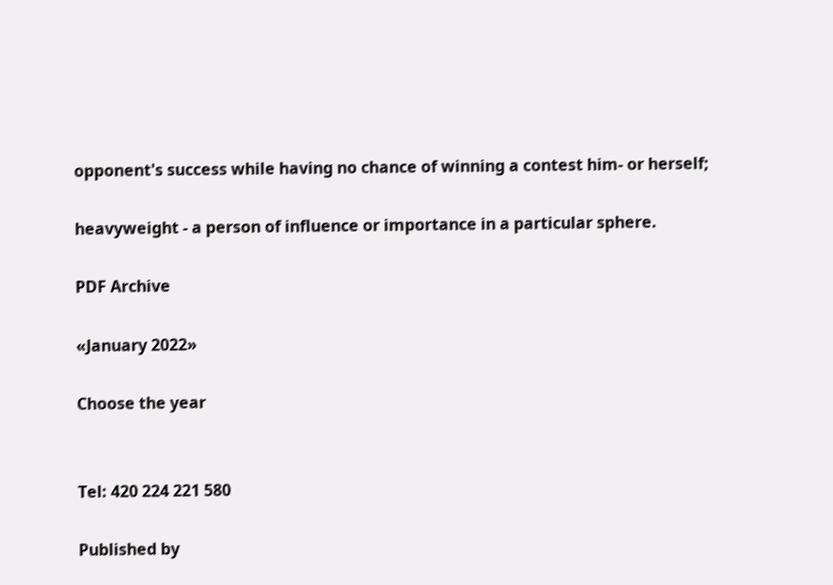opponent's success while having no chance of winning a contest him- or herself;

heavyweight - a person of influence or importance in a particular sphere.

PDF Archive

«January 2022»

Choose the year


Tel: 420 224 221 580

Published by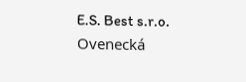E.S. Best s.r.o.
Ovenecká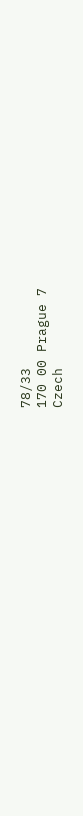78/33
170 00 Prague 7
Czech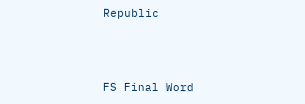Republic



FS Final Word